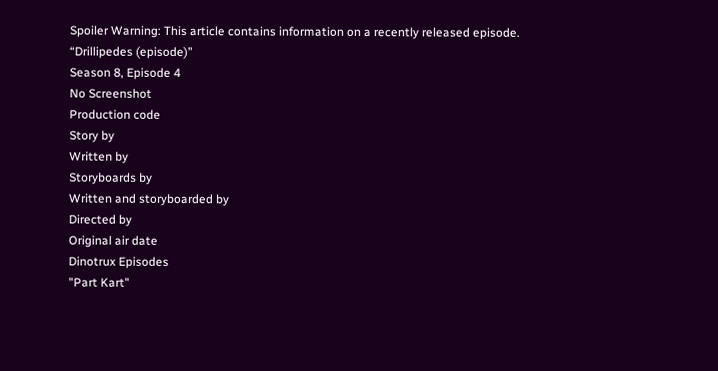Spoiler Warning: This article contains information on a recently released episode.
“Drillipedes (episode)”
Season 8, Episode 4
No Screenshot
Production code
Story by
Written by
Storyboards by
Written and storyboarded by
Directed by
Original air date
Dinotrux Episodes
"Part Kart"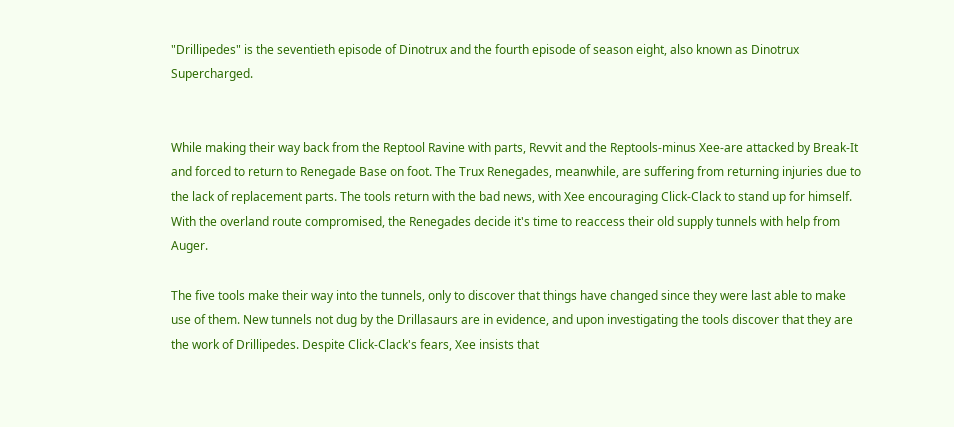"Drillipedes" is the seventieth episode of Dinotrux and the fourth episode of season eight, also known as Dinotrux Supercharged.


While making their way back from the Reptool Ravine with parts, Revvit and the Reptools-minus Xee-are attacked by Break-It and forced to return to Renegade Base on foot. The Trux Renegades, meanwhile, are suffering from returning injuries due to the lack of replacement parts. The tools return with the bad news, with Xee encouraging Click-Clack to stand up for himself. With the overland route compromised, the Renegades decide it's time to reaccess their old supply tunnels with help from Auger.

The five tools make their way into the tunnels, only to discover that things have changed since they were last able to make use of them. New tunnels not dug by the Drillasaurs are in evidence, and upon investigating the tools discover that they are the work of Drillipedes. Despite Click-Clack's fears, Xee insists that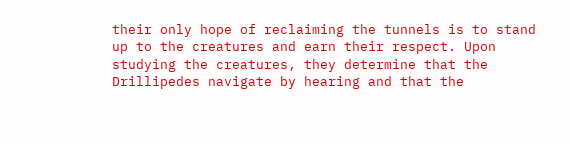their only hope of reclaiming the tunnels is to stand up to the creatures and earn their respect. Upon studying the creatures, they determine that the Drillipedes navigate by hearing and that the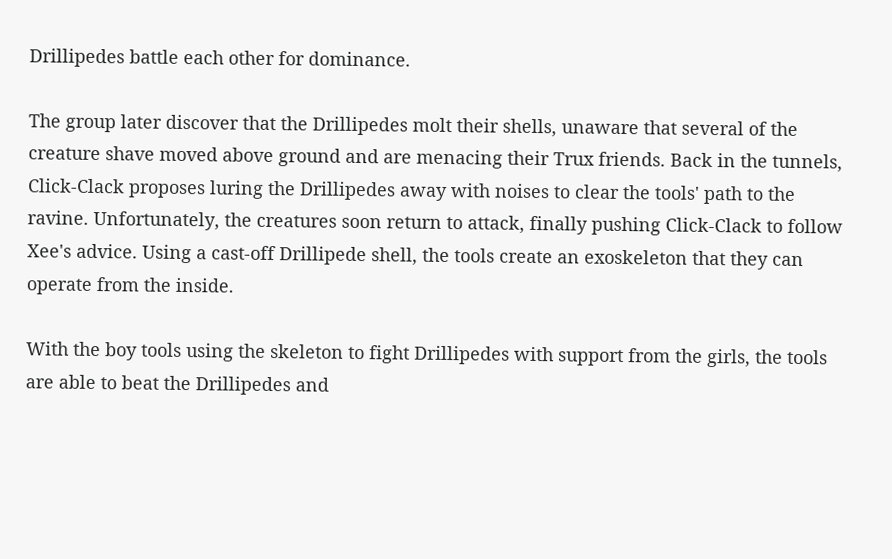Drillipedes battle each other for dominance.

The group later discover that the Drillipedes molt their shells, unaware that several of the creature shave moved above ground and are menacing their Trux friends. Back in the tunnels, Click-Clack proposes luring the Drillipedes away with noises to clear the tools' path to the ravine. Unfortunately, the creatures soon return to attack, finally pushing Click-Clack to follow Xee's advice. Using a cast-off Drillipede shell, the tools create an exoskeleton that they can operate from the inside.

With the boy tools using the skeleton to fight Drillipedes with support from the girls, the tools are able to beat the Drillipedes and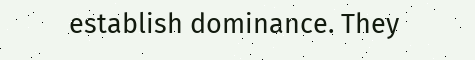establish dominance. They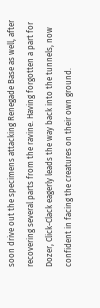soon drive out the specimens attacking Renegade Base as well, after recovering several parts from the ravine. Having forgotten a part for Dozer, Click-Clack eagerly leads the way back into the tunnels, now confident in facing the creatures on their own ground.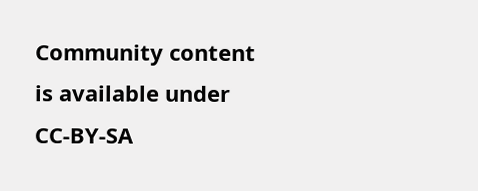Community content is available under CC-BY-SA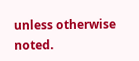unless otherwise noted.